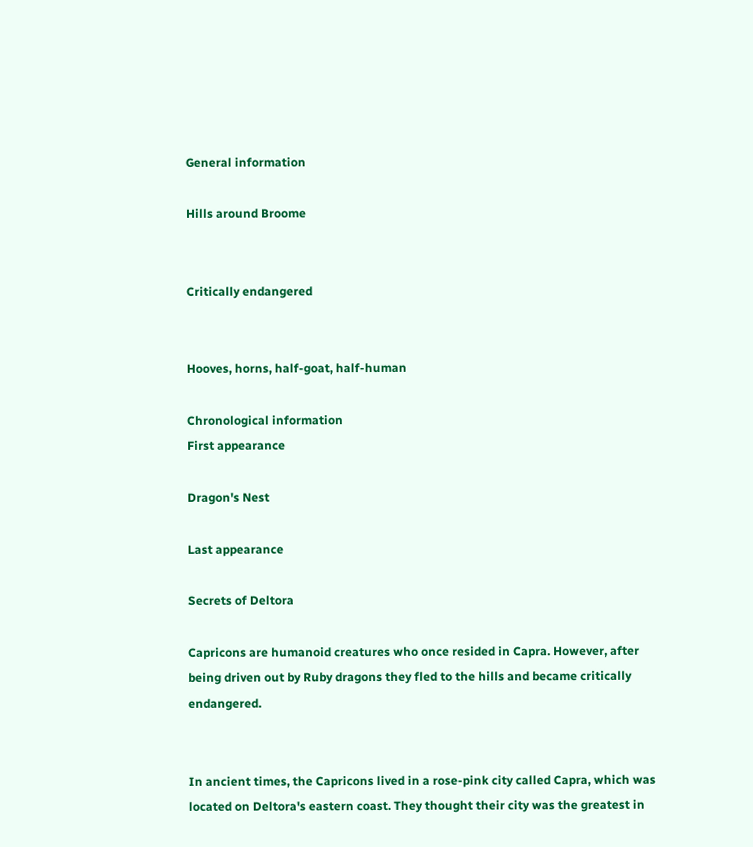General information

Hills around Broome


Critically endangered


Hooves, horns, half-goat, half-human

Chronological information
First appearance

Dragon's Nest

Last appearance

Secrets of Deltora

Capricons are humanoid creatures who once resided in Capra. However, after being driven out by Ruby dragons they fled to the hills and became critically endangered.


In ancient times, the Capricons lived in a rose-pink city called Capra, which was located on Deltora's eastern coast. They thought their city was the greatest in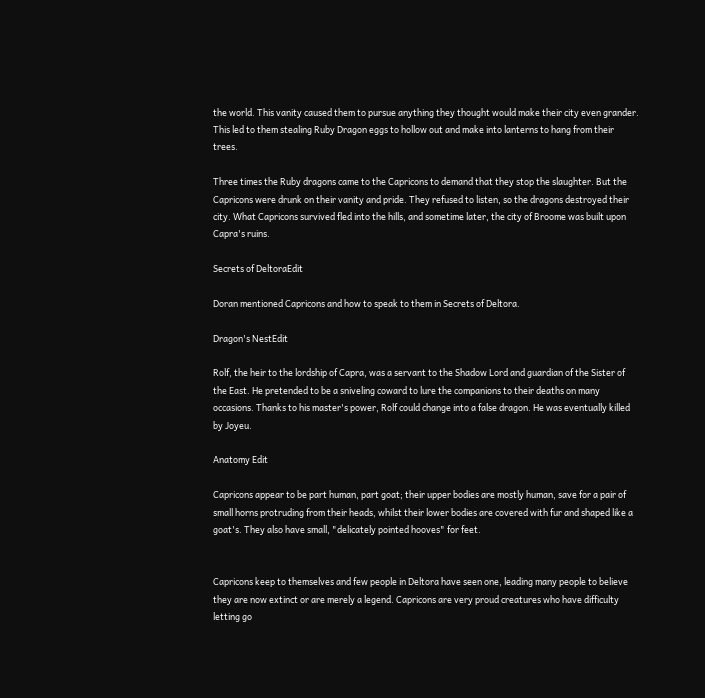the world. This vanity caused them to pursue anything they thought would make their city even grander. This led to them stealing Ruby Dragon eggs to hollow out and make into lanterns to hang from their trees.

Three times the Ruby dragons came to the Capricons to demand that they stop the slaughter. But the Capricons were drunk on their vanity and pride. They refused to listen, so the dragons destroyed their city. What Capricons survived fled into the hills, and sometime later, the city of Broome was built upon Capra's ruins.

Secrets of DeltoraEdit

Doran mentioned Capricons and how to speak to them in Secrets of Deltora.

Dragon's NestEdit

Rolf, the heir to the lordship of Capra, was a servant to the Shadow Lord and guardian of the Sister of the East. He pretended to be a sniveling coward to lure the companions to their deaths on many occasions. Thanks to his master's power, Rolf could change into a false dragon. He was eventually killed by Joyeu.

Anatomy Edit

Capricons appear to be part human, part goat; their upper bodies are mostly human, save for a pair of small horns protruding from their heads, whilst their lower bodies are covered with fur and shaped like a goat's. They also have small, "delicately pointed hooves" for feet.


Capricons keep to themselves and few people in Deltora have seen one, leading many people to believe they are now extinct or are merely a legend. Capricons are very proud creatures who have difficulty letting go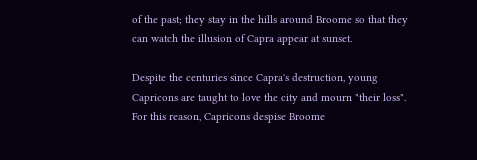of the past; they stay in the hills around Broome so that they can watch the illusion of Capra appear at sunset.

Despite the centuries since Capra's destruction, young Capricons are taught to love the city and mourn "their loss". For this reason, Capricons despise Broome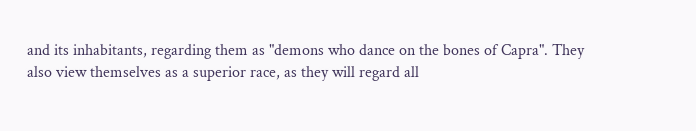and its inhabitants, regarding them as "demons who dance on the bones of Capra". They also view themselves as a superior race, as they will regard all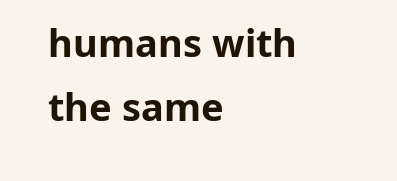humans with the same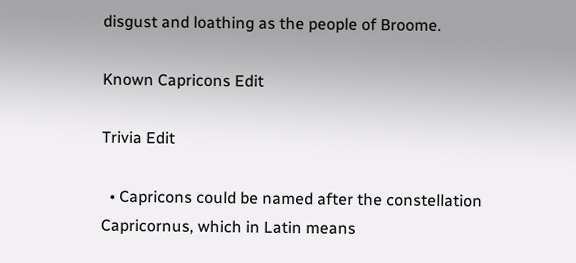disgust and loathing as the people of Broome.

Known Capricons Edit

Trivia Edit

  • Capricons could be named after the constellation Capricornus, which in Latin means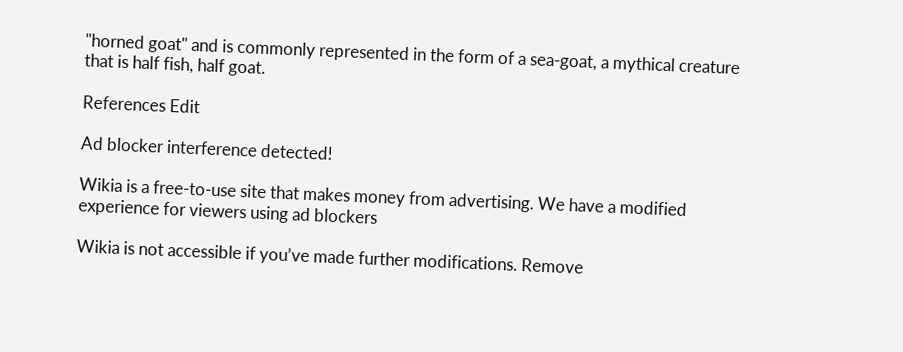"horned goat" and is commonly represented in the form of a sea-goat, a mythical creature that is half fish, half goat.

References Edit

Ad blocker interference detected!

Wikia is a free-to-use site that makes money from advertising. We have a modified experience for viewers using ad blockers

Wikia is not accessible if you’ve made further modifications. Remove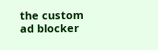the custom ad blocker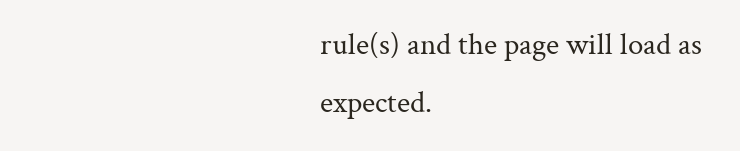rule(s) and the page will load as expected.